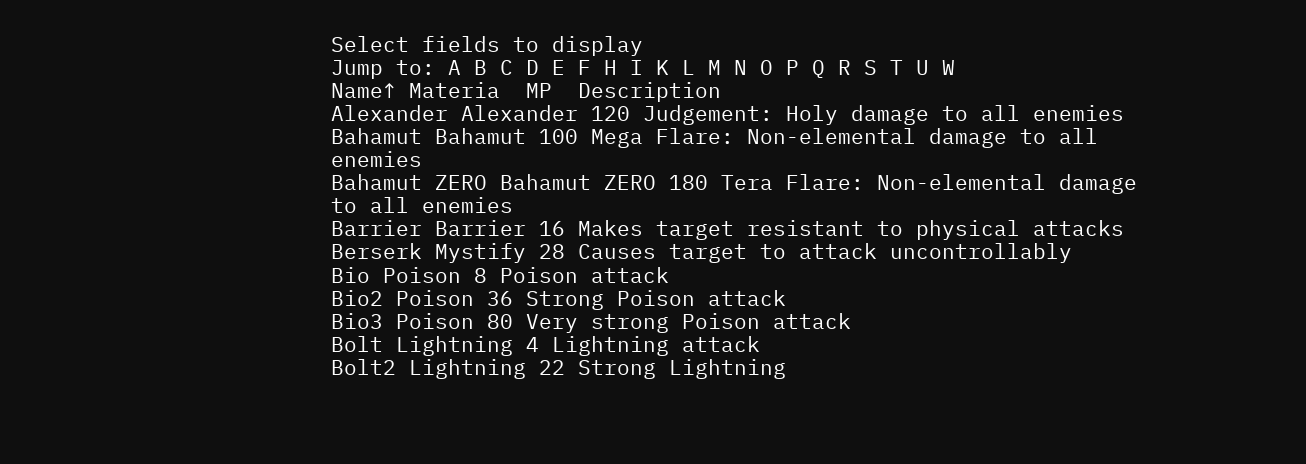Select fields to display
Jump to: A B C D E F H I K L M N O P Q R S T U W
Name↑ Materia  MP  Description
Alexander Alexander 120 Judgement: Holy damage to all enemies
Bahamut Bahamut 100 Mega Flare: Non-elemental damage to all enemies
Bahamut ZERO Bahamut ZERO 180 Tera Flare: Non-elemental damage to all enemies
Barrier Barrier 16 Makes target resistant to physical attacks
Berserk Mystify 28 Causes target to attack uncontrollably
Bio Poison 8 Poison attack
Bio2 Poison 36 Strong Poison attack
Bio3 Poison 80 Very strong Poison attack
Bolt Lightning 4 Lightning attack
Bolt2 Lightning 22 Strong Lightning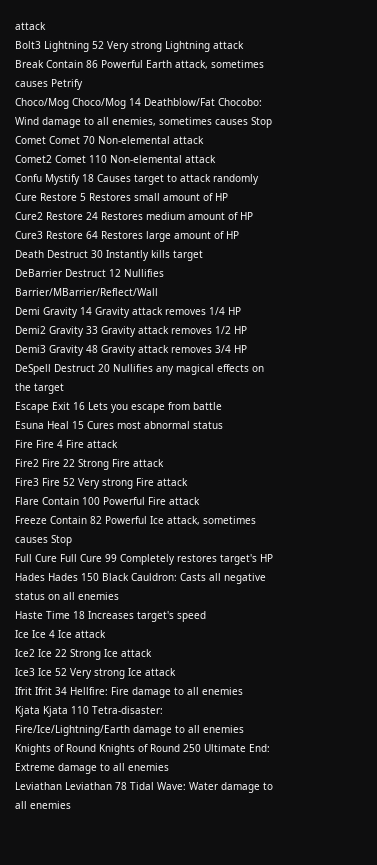attack
Bolt3 Lightning 52 Very strong Lightning attack
Break Contain 86 Powerful Earth attack, sometimes causes Petrify
Choco/Mog Choco/Mog 14 Deathblow/Fat Chocobo: Wind damage to all enemies, sometimes causes Stop
Comet Comet 70 Non-elemental attack
Comet2 Comet 110 Non-elemental attack
Confu Mystify 18 Causes target to attack randomly
Cure Restore 5 Restores small amount of HP
Cure2 Restore 24 Restores medium amount of HP
Cure3 Restore 64 Restores large amount of HP
Death Destruct 30 Instantly kills target
DeBarrier Destruct 12 Nullifies Barrier/MBarrier/Reflect/Wall
Demi Gravity 14 Gravity attack removes 1/4 HP
Demi2 Gravity 33 Gravity attack removes 1/2 HP
Demi3 Gravity 48 Gravity attack removes 3/4 HP
DeSpell Destruct 20 Nullifies any magical effects on the target
Escape Exit 16 Lets you escape from battle
Esuna Heal 15 Cures most abnormal status
Fire Fire 4 Fire attack
Fire2 Fire 22 Strong Fire attack
Fire3 Fire 52 Very strong Fire attack
Flare Contain 100 Powerful Fire attack
Freeze Contain 82 Powerful Ice attack, sometimes causes Stop
Full Cure Full Cure 99 Completely restores target's HP
Hades Hades 150 Black Cauldron: Casts all negative status on all enemies
Haste Time 18 Increases target's speed
Ice Ice 4 Ice attack
Ice2 Ice 22 Strong Ice attack
Ice3 Ice 52 Very strong Ice attack
Ifrit Ifrit 34 Hellfire: Fire damage to all enemies
Kjata Kjata 110 Tetra-disaster: Fire/Ice/Lightning/Earth damage to all enemies
Knights of Round Knights of Round 250 Ultimate End: Extreme damage to all enemies
Leviathan Leviathan 78 Tidal Wave: Water damage to all enemies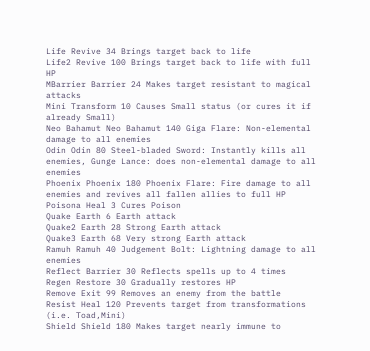Life Revive 34 Brings target back to life
Life2 Revive 100 Brings target back to life with full HP
MBarrier Barrier 24 Makes target resistant to magical attacks
Mini Transform 10 Causes Small status (or cures it if already Small)
Neo Bahamut Neo Bahamut 140 Giga Flare: Non-elemental damage to all enemies
Odin Odin 80 Steel-bladed Sword: Instantly kills all enemies, Gunge Lance: does non-elemental damage to all enemies
Phoenix Phoenix 180 Phoenix Flare: Fire damage to all enemies and revives all fallen allies to full HP
Poisona Heal 3 Cures Poison
Quake Earth 6 Earth attack
Quake2 Earth 28 Strong Earth attack
Quake3 Earth 68 Very strong Earth attack
Ramuh Ramuh 40 Judgement Bolt: Lightning damage to all enemies
Reflect Barrier 30 Reflects spells up to 4 times
Regen Restore 30 Gradually restores HP
Remove Exit 99 Removes an enemy from the battle
Resist Heal 120 Prevents target from transformations (i.e. Toad,Mini)
Shield Shield 180 Makes target nearly immune to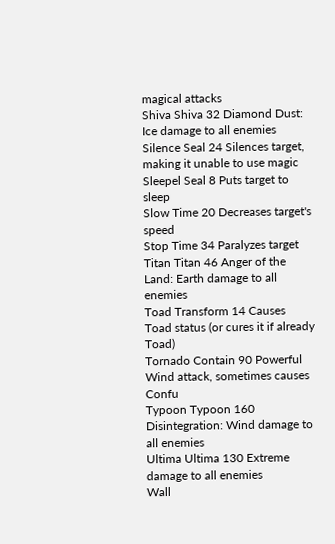magical attacks
Shiva Shiva 32 Diamond Dust: Ice damage to all enemies
Silence Seal 24 Silences target, making it unable to use magic
Sleepel Seal 8 Puts target to sleep
Slow Time 20 Decreases target's speed
Stop Time 34 Paralyzes target
Titan Titan 46 Anger of the Land: Earth damage to all enemies
Toad Transform 14 Causes Toad status (or cures it if already Toad)
Tornado Contain 90 Powerful Wind attack, sometimes causes Confu
Typoon Typoon 160 Disintegration: Wind damage to all enemies
Ultima Ultima 130 Extreme damage to all enemies
Wall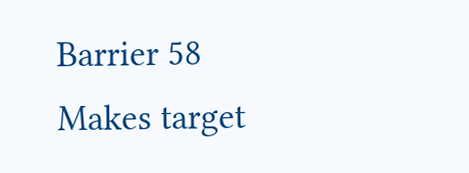Barrier 58 Makes target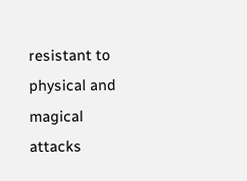resistant to physical and magical attacks